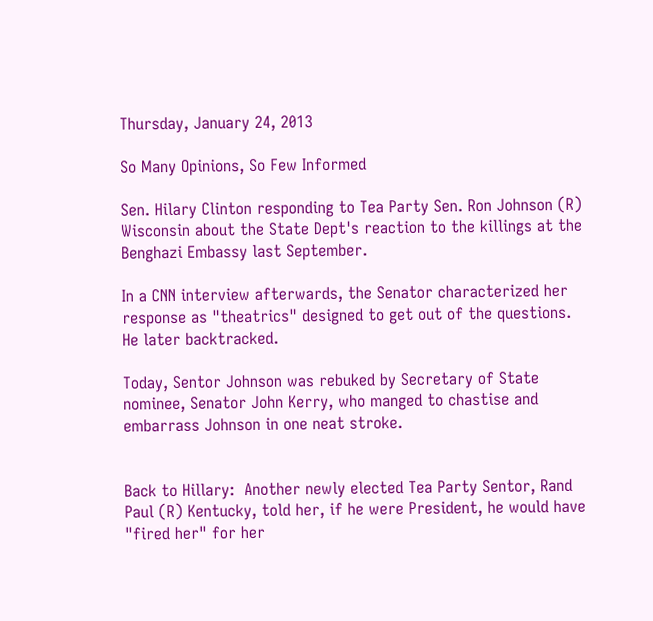Thursday, January 24, 2013

So Many Opinions, So Few Informed

Sen. Hilary Clinton responding to Tea Party Sen. Ron Johnson (R) Wisconsin about the State Dept's reaction to the killings at the Benghazi Embassy last September.

In a CNN interview afterwards, the Senator characterized her response as "theatrics" designed to get out of the questions.  He later backtracked.

Today, Sentor Johnson was rebuked by Secretary of State nominee, Senator John Kerry, who manged to chastise and embarrass Johnson in one neat stroke.


Back to Hillary:  Another newly elected Tea Party Sentor, Rand Paul (R) Kentucky, told her, if he were President, he would have "fired her" for her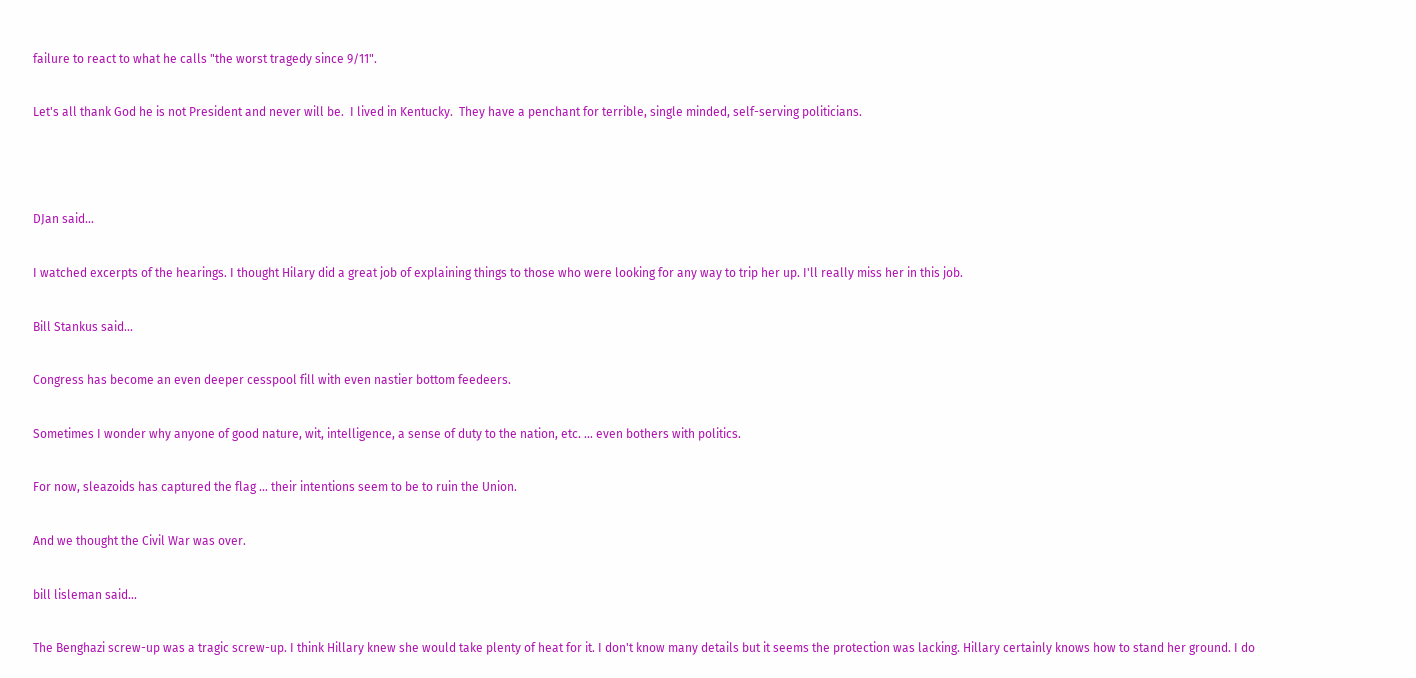failure to react to what he calls "the worst tragedy since 9/11".

Let's all thank God he is not President and never will be.  I lived in Kentucky.  They have a penchant for terrible, single minded, self-serving politicians.



DJan said...

I watched excerpts of the hearings. I thought Hilary did a great job of explaining things to those who were looking for any way to trip her up. I'll really miss her in this job.

Bill Stankus said...

Congress has become an even deeper cesspool fill with even nastier bottom feedeers.

Sometimes I wonder why anyone of good nature, wit, intelligence, a sense of duty to the nation, etc. ... even bothers with politics.

For now, sleazoids has captured the flag ... their intentions seem to be to ruin the Union.

And we thought the Civil War was over.

bill lisleman said...

The Benghazi screw-up was a tragic screw-up. I think Hillary knew she would take plenty of heat for it. I don't know many details but it seems the protection was lacking. Hillary certainly knows how to stand her ground. I do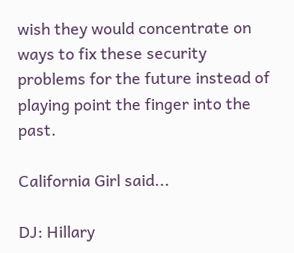wish they would concentrate on ways to fix these security problems for the future instead of playing point the finger into the past.

California Girl said...

DJ: Hillary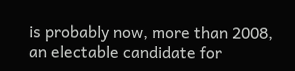is probably now, more than 2008, an electable candidate for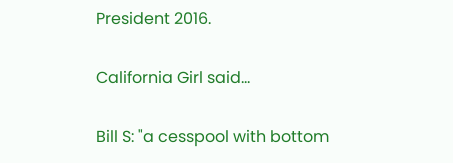President 2016.

California Girl said...

Bill S: "a cesspool with bottom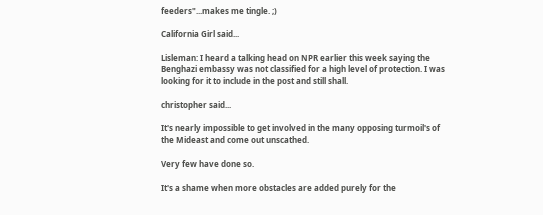feeders"...makes me tingle. ;)

California Girl said...

Lisleman: I heard a talking head on NPR earlier this week saying the Benghazi embassy was not classified for a high level of protection. I was looking for it to include in the post and still shall.

christopher said...

It's nearly impossible to get involved in the many opposing turmoil's of the Mideast and come out unscathed.

Very few have done so.

It's a shame when more obstacles are added purely for the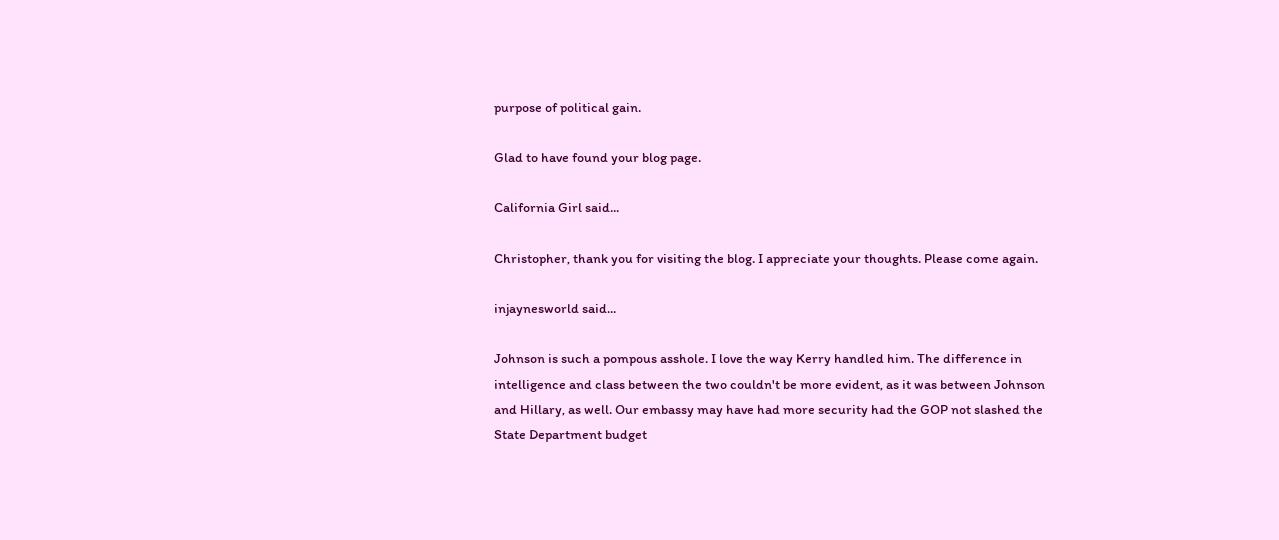purpose of political gain.

Glad to have found your blog page.

California Girl said...

Christopher, thank you for visiting the blog. I appreciate your thoughts. Please come again.

injaynesworld said...

Johnson is such a pompous asshole. I love the way Kerry handled him. The difference in intelligence and class between the two couldn't be more evident, as it was between Johnson and Hillary, as well. Our embassy may have had more security had the GOP not slashed the State Department budget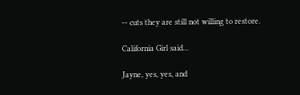-- cuts they are still not willing to restore.

California Girl said...

Jayne, yes, yes, and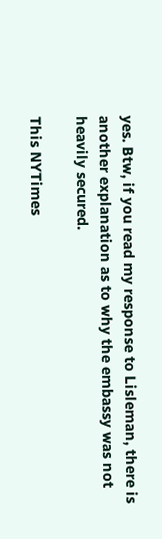yes. Btw, if you read my response to Lisleman, there is another explanation as to why the embassy was not heavily secured.

This NYTimes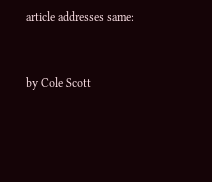article addresses same:


by Cole Scott